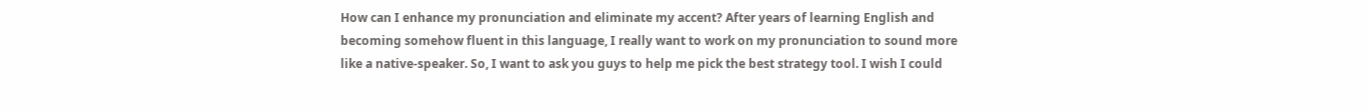How can I enhance my pronunciation and eliminate my accent? After years of learning English and becoming somehow fluent in this language, I really want to work on my pronunciation to sound more like a native-speaker. So, I want to ask you guys to help me pick the best strategy tool. I wish I could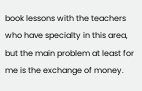book lessons with the teachers who have specialty in this area, but the main problem at least for me is the exchange of money.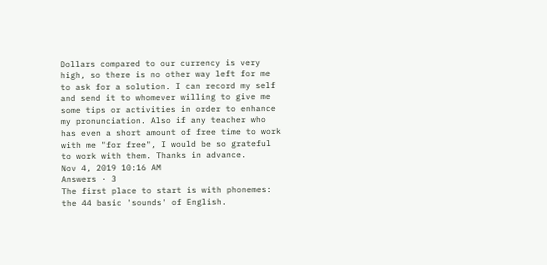Dollars compared to our currency is very high, so there is no other way left for me to ask for a solution. I can record my self and send it to whomever willing to give me some tips or activities in order to enhance my pronunciation. Also if any teacher who has even a short amount of free time to work with me "for free", I would be so grateful to work with them. Thanks in advance.
Nov 4, 2019 10:16 AM
Answers · 3
The first place to start is with phonemes: the 44 basic 'sounds' of English.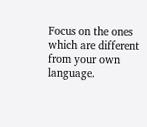Focus on the ones which are different from your own language.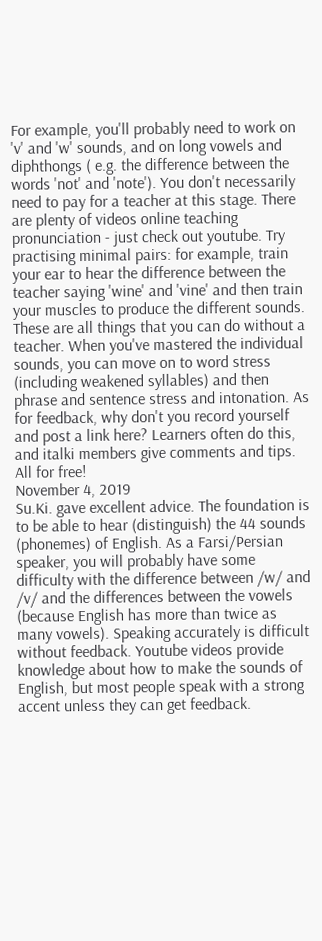For example, you'll probably need to work on 'v' and 'w' sounds, and on long vowels and diphthongs ( e.g. the difference between the words 'not' and 'note'). You don't necessarily need to pay for a teacher at this stage. There are plenty of videos online teaching pronunciation - just check out youtube. Try practising minimal pairs: for example, train your ear to hear the difference between the teacher saying 'wine' and 'vine' and then train your muscles to produce the different sounds. These are all things that you can do without a teacher. When you've mastered the individual sounds, you can move on to word stress (including weakened syllables) and then phrase and sentence stress and intonation. As for feedback, why don't you record yourself and post a link here? Learners often do this, and italki members give comments and tips. All for free!
November 4, 2019
Su.Ki. gave excellent advice. The foundation is to be able to hear (distinguish) the 44 sounds (phonemes) of English. As a Farsi/Persian speaker, you will probably have some difficulty with the difference between /w/ and /v/ and the differences between the vowels (because English has more than twice as many vowels). Speaking accurately is difficult without feedback. Youtube videos provide knowledge about how to make the sounds of English, but most people speak with a strong accent unless they can get feedback.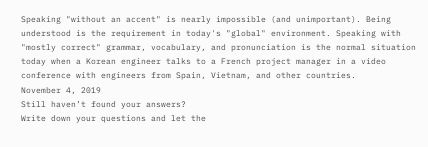Speaking "without an accent" is nearly impossible (and unimportant). Being understood is the requirement in today's "global" environment. Speaking with "mostly correct" grammar, vocabulary, and pronunciation is the normal situation today when a Korean engineer talks to a French project manager in a video conference with engineers from Spain, Vietnam, and other countries.
November 4, 2019
Still haven’t found your answers?
Write down your questions and let the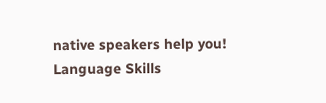native speakers help you!
Language Skills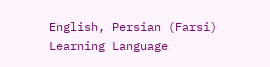English, Persian (Farsi)
Learning Language